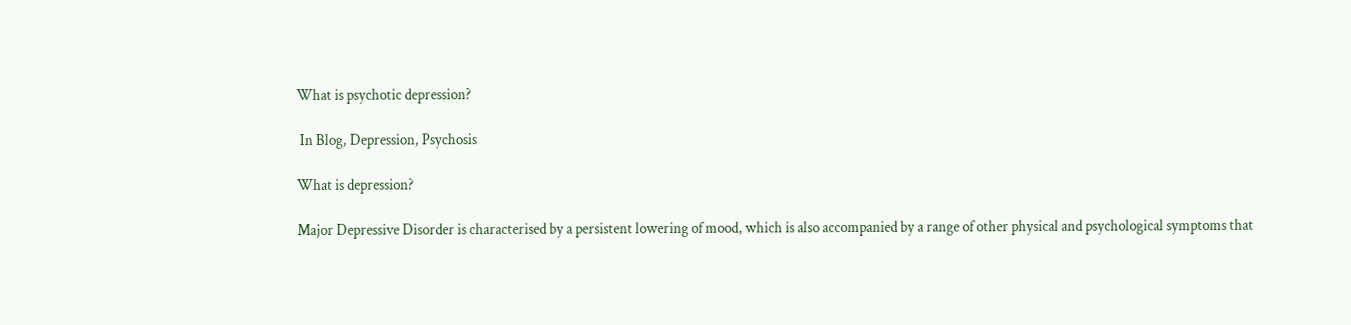What is psychotic depression?

 In Blog, Depression, Psychosis

What is depression?

Major Depressive Disorder is characterised by a persistent lowering of mood, which is also accompanied by a range of other physical and psychological symptoms that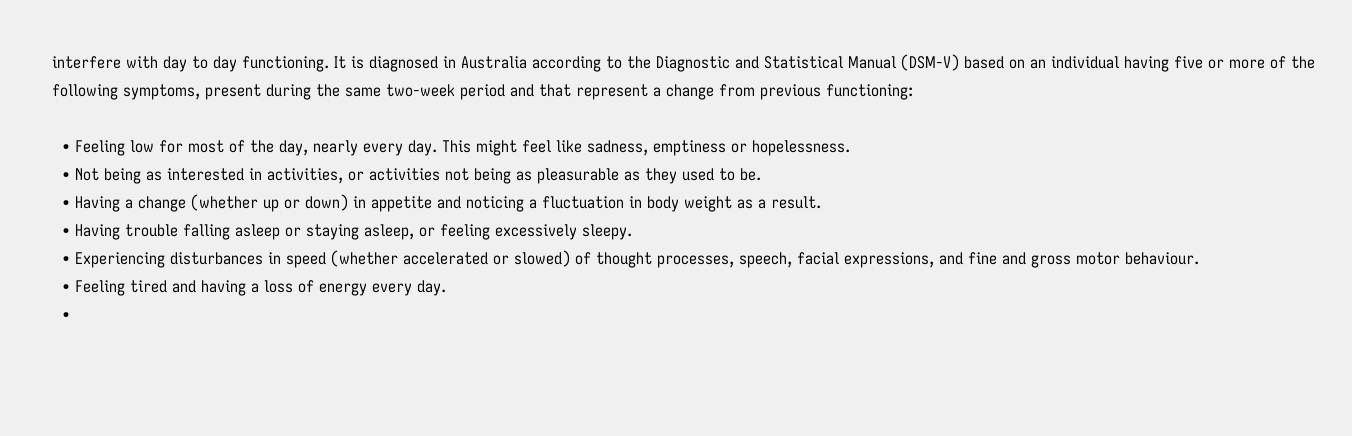interfere with day to day functioning. It is diagnosed in Australia according to the Diagnostic and Statistical Manual (DSM-V) based on an individual having five or more of the following symptoms, present during the same two-week period and that represent a change from previous functioning:

  • Feeling low for most of the day, nearly every day. This might feel like sadness, emptiness or hopelessness.
  • Not being as interested in activities, or activities not being as pleasurable as they used to be.
  • Having a change (whether up or down) in appetite and noticing a fluctuation in body weight as a result.
  • Having trouble falling asleep or staying asleep, or feeling excessively sleepy.
  • Experiencing disturbances in speed (whether accelerated or slowed) of thought processes, speech, facial expressions, and fine and gross motor behaviour.
  • Feeling tired and having a loss of energy every day.
  •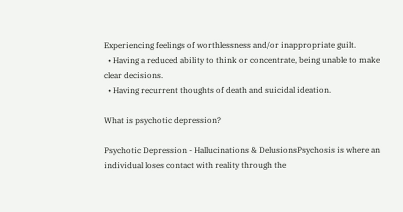Experiencing feelings of worthlessness and/or inappropriate guilt.
  • Having a reduced ability to think or concentrate, being unable to make clear decisions.
  • Having recurrent thoughts of death and suicidal ideation.

What is psychotic depression?

Psychotic Depression - Hallucinations & DelusionsPsychosis is where an individual loses contact with reality through the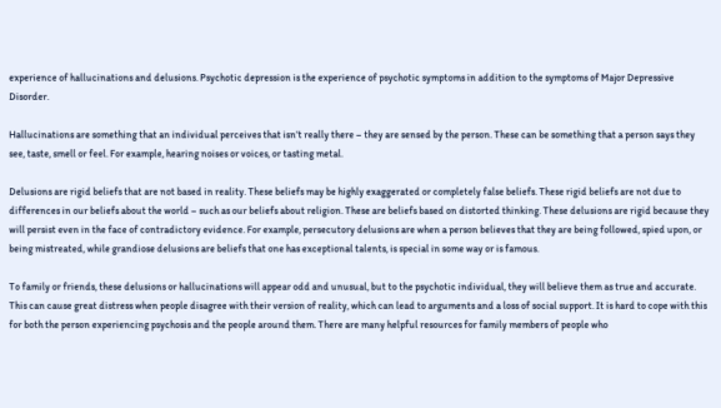experience of hallucinations and delusions. Psychotic depression is the experience of psychotic symptoms in addition to the symptoms of Major Depressive Disorder.

Hallucinations are something that an individual perceives that isn’t really there – they are sensed by the person. These can be something that a person says they see, taste, smell or feel. For example, hearing noises or voices, or tasting metal.

Delusions are rigid beliefs that are not based in reality. These beliefs may be highly exaggerated or completely false beliefs. These rigid beliefs are not due to differences in our beliefs about the world – such as our beliefs about religion. These are beliefs based on distorted thinking. These delusions are rigid because they will persist even in the face of contradictory evidence. For example, persecutory delusions are when a person believes that they are being followed, spied upon, or being mistreated, while grandiose delusions are beliefs that one has exceptional talents, is special in some way or is famous.

To family or friends, these delusions or hallucinations will appear odd and unusual, but to the psychotic individual, they will believe them as true and accurate. This can cause great distress when people disagree with their version of reality, which can lead to arguments and a loss of social support. It is hard to cope with this for both the person experiencing psychosis and the people around them. There are many helpful resources for family members of people who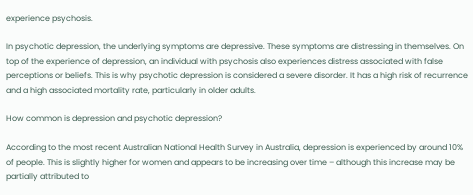experience psychosis.

In psychotic depression, the underlying symptoms are depressive. These symptoms are distressing in themselves. On top of the experience of depression, an individual with psychosis also experiences distress associated with false perceptions or beliefs. This is why psychotic depression is considered a severe disorder. It has a high risk of recurrence and a high associated mortality rate, particularly in older adults.

How common is depression and psychotic depression?

According to the most recent Australian National Health Survey in Australia, depression is experienced by around 10% of people. This is slightly higher for women and appears to be increasing over time – although this increase may be partially attributed to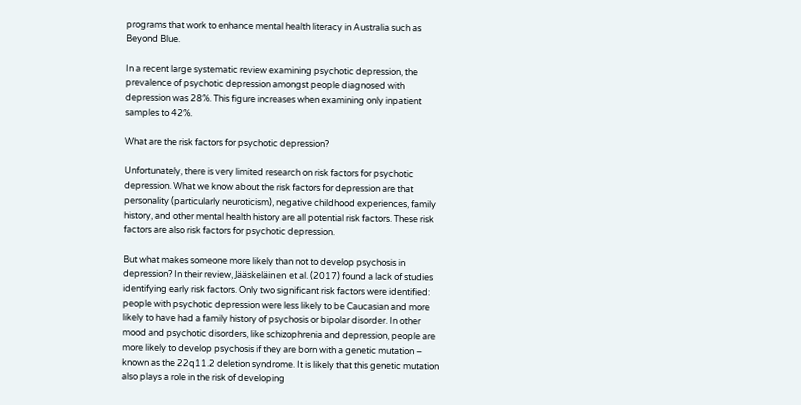programs that work to enhance mental health literacy in Australia such as Beyond Blue.

In a recent large systematic review examining psychotic depression, the prevalence of psychotic depression amongst people diagnosed with depression was 28%. This figure increases when examining only inpatient samples to 42%.

What are the risk factors for psychotic depression?

Unfortunately, there is very limited research on risk factors for psychotic depression. What we know about the risk factors for depression are that personality (particularly neuroticism), negative childhood experiences, family history, and other mental health history are all potential risk factors. These risk factors are also risk factors for psychotic depression.

But what makes someone more likely than not to develop psychosis in depression? In their review, Jääskeläinen et al. (2017) found a lack of studies identifying early risk factors. Only two significant risk factors were identified: people with psychotic depression were less likely to be Caucasian and more likely to have had a family history of psychosis or bipolar disorder. In other mood and psychotic disorders, like schizophrenia and depression, people are more likely to develop psychosis if they are born with a genetic mutation – known as the 22q11.2 deletion syndrome. It is likely that this genetic mutation also plays a role in the risk of developing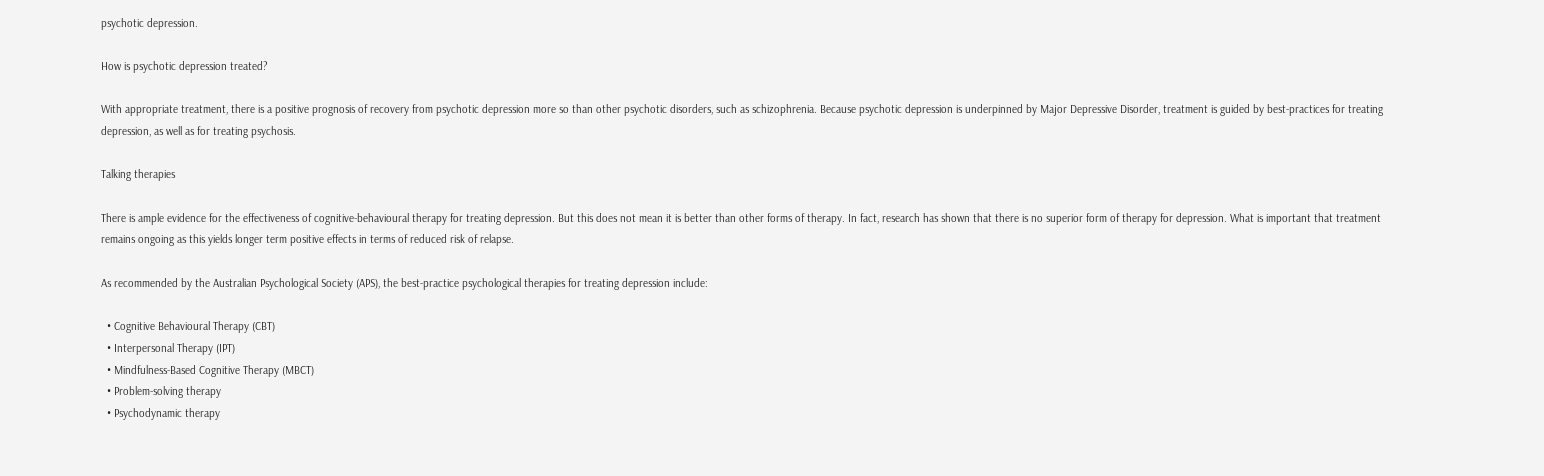psychotic depression.

How is psychotic depression treated?

With appropriate treatment, there is a positive prognosis of recovery from psychotic depression more so than other psychotic disorders, such as schizophrenia. Because psychotic depression is underpinned by Major Depressive Disorder, treatment is guided by best-practices for treating depression, as well as for treating psychosis.

Talking therapies

There is ample evidence for the effectiveness of cognitive-behavioural therapy for treating depression. But this does not mean it is better than other forms of therapy. In fact, research has shown that there is no superior form of therapy for depression. What is important that treatment remains ongoing as this yields longer term positive effects in terms of reduced risk of relapse.

As recommended by the Australian Psychological Society (APS), the best-practice psychological therapies for treating depression include:

  • Cognitive Behavioural Therapy (CBT)
  • Interpersonal Therapy (IPT)
  • Mindfulness-Based Cognitive Therapy (MBCT)
  • Problem-solving therapy
  • Psychodynamic therapy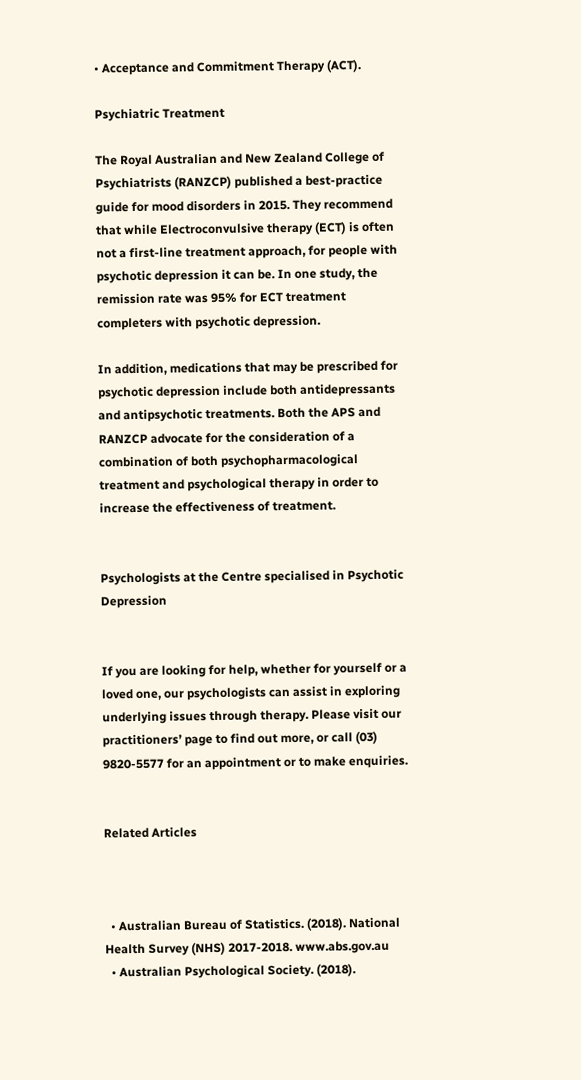• Acceptance and Commitment Therapy (ACT).

Psychiatric Treatment

The Royal Australian and New Zealand College of Psychiatrists (RANZCP) published a best-practice guide for mood disorders in 2015. They recommend that while Electroconvulsive therapy (ECT) is often not a first-line treatment approach, for people with psychotic depression it can be. In one study, the remission rate was 95% for ECT treatment completers with psychotic depression.

In addition, medications that may be prescribed for psychotic depression include both antidepressants and antipsychotic treatments. Both the APS and RANZCP advocate for the consideration of a combination of both psychopharmacological treatment and psychological therapy in order to increase the effectiveness of treatment.


Psychologists at the Centre specialised in Psychotic Depression


If you are looking for help, whether for yourself or a loved one, our psychologists can assist in exploring underlying issues through therapy. Please visit our practitioners’ page to find out more, or call (03) 9820-5577 for an appointment or to make enquiries.


Related Articles



  • Australian Bureau of Statistics. (2018). National Health Survey (NHS) 2017-2018. www.abs.gov.au
  • Australian Psychological Society. (2018).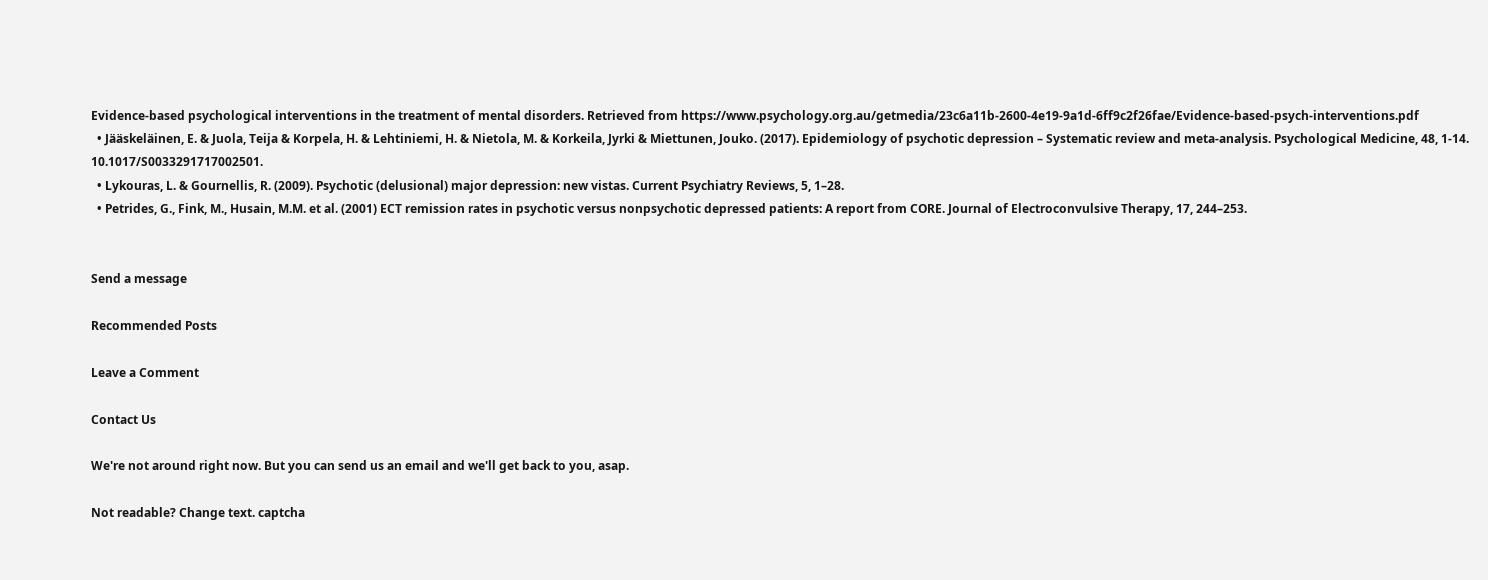Evidence-based psychological interventions in the treatment of mental disorders. Retrieved from https://www.psychology.org.au/getmedia/23c6a11b-2600-4e19-9a1d-6ff9c2f26fae/Evidence-based-psych-interventions.pdf
  • Jääskeläinen, E. & Juola, Teija & Korpela, H. & Lehtiniemi, H. & Nietola, M. & Korkeila, Jyrki & Miettunen, Jouko. (2017). Epidemiology of psychotic depression – Systematic review and meta-analysis. Psychological Medicine, 48, 1-14. 10.1017/S0033291717002501.
  • Lykouras, L. & Gournellis, R. (2009). Psychotic (delusional) major depression: new vistas. Current Psychiatry Reviews, 5, 1–28.
  • Petrides, G., Fink, M., Husain, M.M. et al. (2001) ECT remission rates in psychotic versus nonpsychotic depressed patients: A report from CORE. Journal of Electroconvulsive Therapy, 17, 244–253.


Send a message

Recommended Posts

Leave a Comment

Contact Us

We're not around right now. But you can send us an email and we'll get back to you, asap.

Not readable? Change text. captcha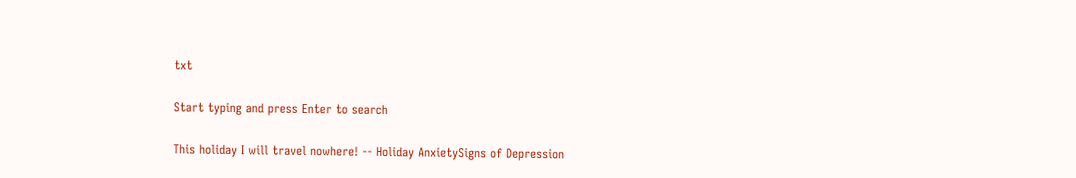txt

Start typing and press Enter to search

This holiday I will travel nowhere! -- Holiday AnxietySigns of Depression